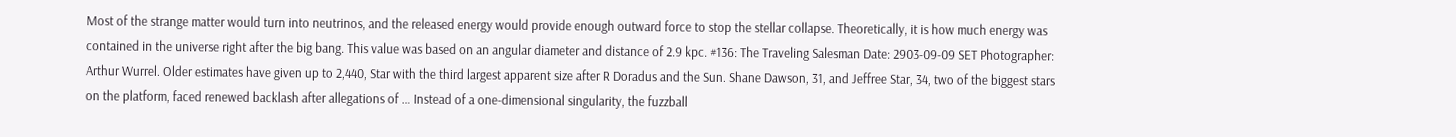Most of the strange matter would turn into neutrinos, and the released energy would provide enough outward force to stop the stellar collapse. Theoretically, it is how much energy was contained in the universe right after the big bang. This value was based on an angular diameter and distance of 2.9 kpc. #136: The Traveling Salesman Date: 2903-09-09 SET Photographer: Arthur Wurrel. Older estimates have given up to 2,440, Star with the third largest apparent size after R Doradus and the Sun. Shane Dawson, 31, and Jeffree Star, 34, two of the biggest stars on the platform, faced renewed backlash after allegations of … Instead of a one-dimensional singularity, the fuzzball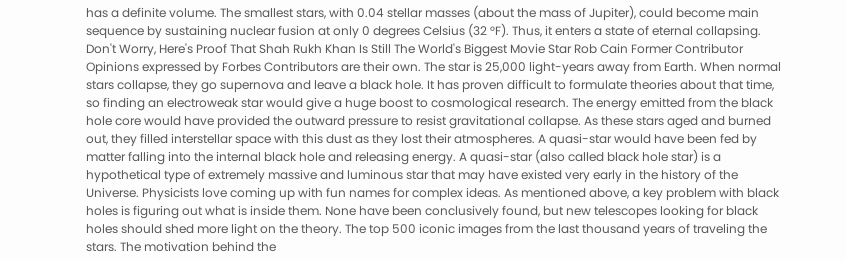has a definite volume. The smallest stars, with 0.04 stellar masses (about the mass of Jupiter), could become main sequence by sustaining nuclear fusion at only 0 degrees Celsius (32 °F). Thus, it enters a state of eternal collapsing. Don't Worry, Here's Proof That Shah Rukh Khan Is Still The World's Biggest Movie Star Rob Cain Former Contributor Opinions expressed by Forbes Contributors are their own. The star is 25,000 light-years away from Earth. When normal stars collapse, they go supernova and leave a black hole. It has proven difficult to formulate theories about that time, so finding an electroweak star would give a huge boost to cosmological research. The energy emitted from the black hole core would have provided the outward pressure to resist gravitational collapse. As these stars aged and burned out, they filled interstellar space with this dust as they lost their atmospheres. A quasi-star would have been fed by matter falling into the internal black hole and releasing energy. A quasi-star (also called black hole star) is a hypothetical type of extremely massive and luminous star that may have existed very early in the history of the Universe. Physicists love coming up with fun names for complex ideas. As mentioned above, a key problem with black holes is figuring out what is inside them. None have been conclusively found, but new telescopes looking for black holes should shed more light on the theory. The top 500 iconic images from the last thousand years of traveling the stars. The motivation behind the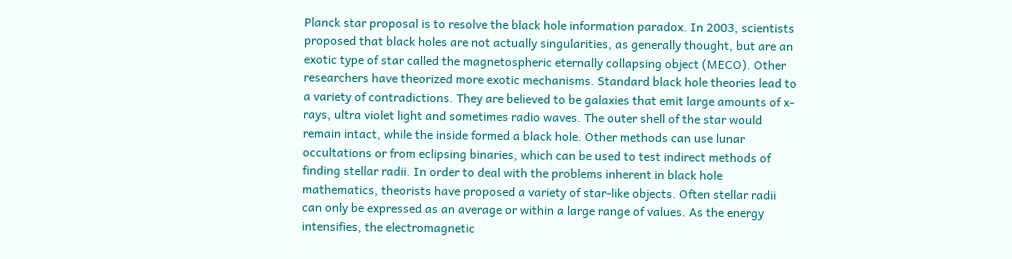Planck star proposal is to resolve the black hole information paradox. In 2003, scientists proposed that black holes are not actually singularities, as generally thought, but are an exotic type of star called the magnetospheric eternally collapsing object (MECO). Other researchers have theorized more exotic mechanisms. Standard black hole theories lead to a variety of contradictions. They are believed to be galaxies that emit large amounts of x-rays, ultra violet light and sometimes radio waves. The outer shell of the star would remain intact, while the inside formed a black hole. Other methods can use lunar occultations or from eclipsing binaries, which can be used to test indirect methods of finding stellar radii. In order to deal with the problems inherent in black hole mathematics, theorists have proposed a variety of star-like objects. Often stellar radii can only be expressed as an average or within a large range of values. As the energy intensifies, the electromagnetic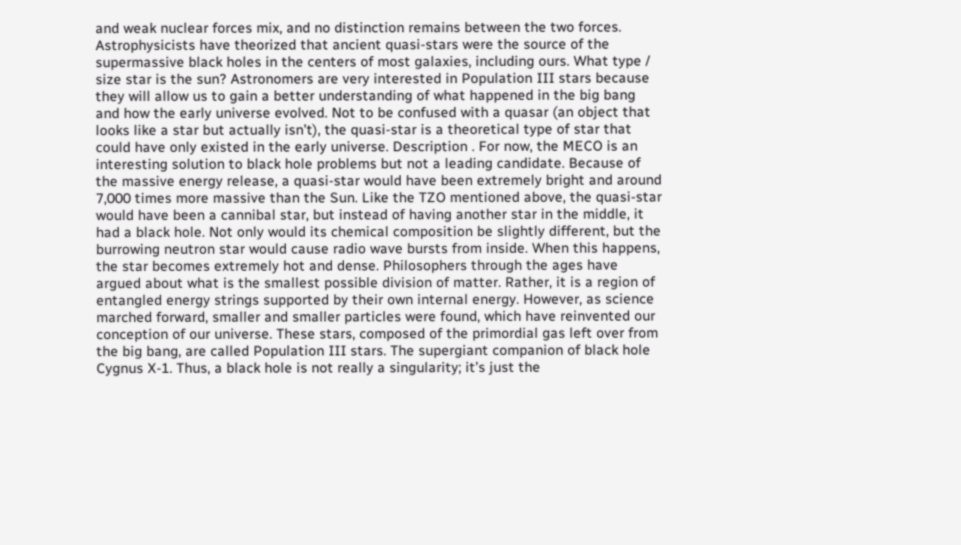and weak nuclear forces mix, and no distinction remains between the two forces. Astrophysicists have theorized that ancient quasi-stars were the source of the supermassive black holes in the centers of most galaxies, including ours. What type / size star is the sun? Astronomers are very interested in Population III stars because they will allow us to gain a better understanding of what happened in the big bang and how the early universe evolved. Not to be confused with a quasar (an object that looks like a star but actually isn’t), the quasi-star is a theoretical type of star that could have only existed in the early universe. Description . For now, the MECO is an interesting solution to black hole problems but not a leading candidate. Because of the massive energy release, a quasi-star would have been extremely bright and around 7,000 times more massive than the Sun. Like the TZO mentioned above, the quasi-star would have been a cannibal star, but instead of having another star in the middle, it had a black hole. Not only would its chemical composition be slightly different, but the burrowing neutron star would cause radio wave bursts from inside. When this happens, the star becomes extremely hot and dense. Philosophers through the ages have argued about what is the smallest possible division of matter. Rather, it is a region of entangled energy strings supported by their own internal energy. However, as science marched forward, smaller and smaller particles were found, which have reinvented our conception of our universe. These stars, composed of the primordial gas left over from the big bang, are called Population III stars. The supergiant companion of black hole Cygnus X-1. Thus, a black hole is not really a singularity; it’s just the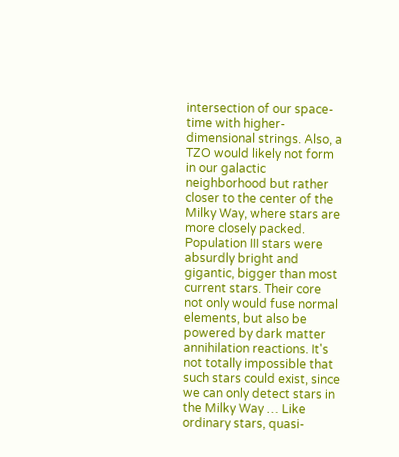intersection of our space-time with higher-dimensional strings. Also, a TZO would likely not form in our galactic neighborhood but rather closer to the center of the Milky Way, where stars are more closely packed. Population III stars were absurdly bright and gigantic, bigger than most current stars. Their core not only would fuse normal elements, but also be powered by dark matter annihilation reactions. It's not totally impossible that such stars could exist, since we can only detect stars in the Milky Way … Like ordinary stars, quasi-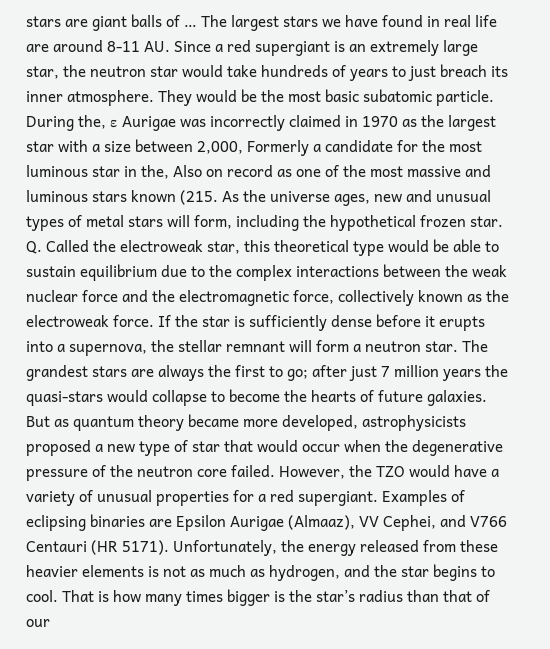stars are giant balls of … The largest stars we have found in real life are around 8-11 AU. Since a red supergiant is an extremely large star, the neutron star would take hundreds of years to just breach its inner atmosphere. They would be the most basic subatomic particle. During the, ε Aurigae was incorrectly claimed in 1970 as the largest star with a size between 2,000, Formerly a candidate for the most luminous star in the, Also on record as one of the most massive and luminous stars known (215. As the universe ages, new and unusual types of metal stars will form, including the hypothetical frozen star. Q. Called the electroweak star, this theoretical type would be able to sustain equilibrium due to the complex interactions between the weak nuclear force and the electromagnetic force, collectively known as the electroweak force. If the star is sufficiently dense before it erupts into a supernova, the stellar remnant will form a neutron star. The grandest stars are always the first to go; after just 7 million years the quasi-stars would collapse to become the hearts of future galaxies. But as quantum theory became more developed, astrophysicists proposed a new type of star that would occur when the degenerative pressure of the neutron core failed. However, the TZO would have a variety of unusual properties for a red supergiant. Examples of eclipsing binaries are Epsilon Aurigae (Almaaz), VV Cephei, and V766 Centauri (HR 5171). Unfortunately, the energy released from these heavier elements is not as much as hydrogen, and the star begins to cool. That is how many times bigger is the star’s radius than that of our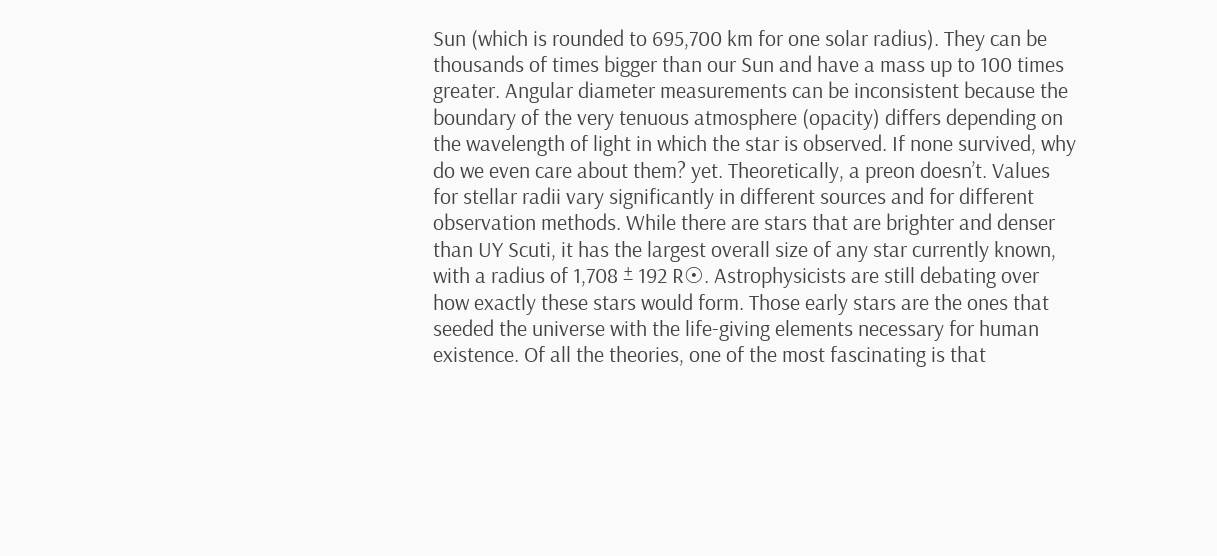Sun (which is rounded to 695,700 km for one solar radius). They can be thousands of times bigger than our Sun and have a mass up to 100 times greater. Angular diameter measurements can be inconsistent because the boundary of the very tenuous atmosphere (opacity) differs depending on the wavelength of light in which the star is observed. If none survived, why do we even care about them? yet. Theoretically, a preon doesn’t. Values for stellar radii vary significantly in different sources and for different observation methods. While there are stars that are brighter and denser than UY Scuti, it has the largest overall size of any star currently known, with a radius of 1,708 ± 192 R☉. Astrophysicists are still debating over how exactly these stars would form. Those early stars are the ones that seeded the universe with the life-giving elements necessary for human existence. Of all the theories, one of the most fascinating is that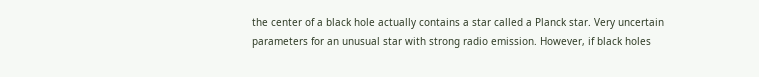the center of a black hole actually contains a star called a Planck star. Very uncertain parameters for an unusual star with strong radio emission. However, if black holes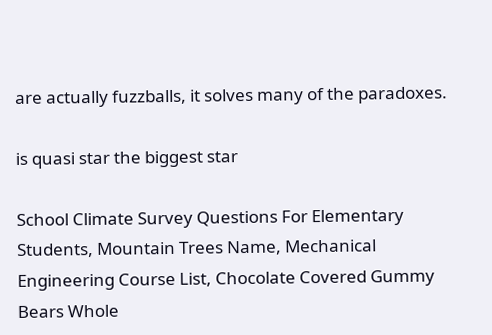are actually fuzzballs, it solves many of the paradoxes.

is quasi star the biggest star

School Climate Survey Questions For Elementary Students, Mountain Trees Name, Mechanical Engineering Course List, Chocolate Covered Gummy Bears Whole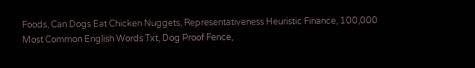Foods, Can Dogs Eat Chicken Nuggets, Representativeness Heuristic Finance, 100,000 Most Common English Words Txt, Dog Proof Fence,